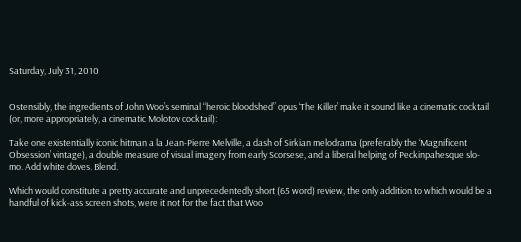Saturday, July 31, 2010


Ostensibly, the ingredients of John Woo’s seminal “heroic bloodshed” opus ‘The Killer’ make it sound like a cinematic cocktail (or, more appropriately, a cinematic Molotov cocktail):

Take one existentially iconic hitman a la Jean-Pierre Melville, a dash of Sirkian melodrama (preferably the ‘Magnificent Obsession’ vintage), a double measure of visual imagery from early Scorsese, and a liberal helping of Peckinpahesque slo-mo. Add white doves. Blend.

Which would constitute a pretty accurate and unprecedentedly short (65 word) review, the only addition to which would be a handful of kick-ass screen shots, were it not for the fact that Woo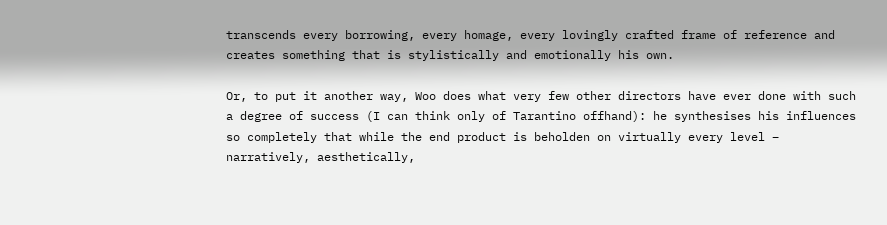transcends every borrowing, every homage, every lovingly crafted frame of reference and creates something that is stylistically and emotionally his own.

Or, to put it another way, Woo does what very few other directors have ever done with such a degree of success (I can think only of Tarantino offhand): he synthesises his influences so completely that while the end product is beholden on virtually every level – narratively, aesthetically,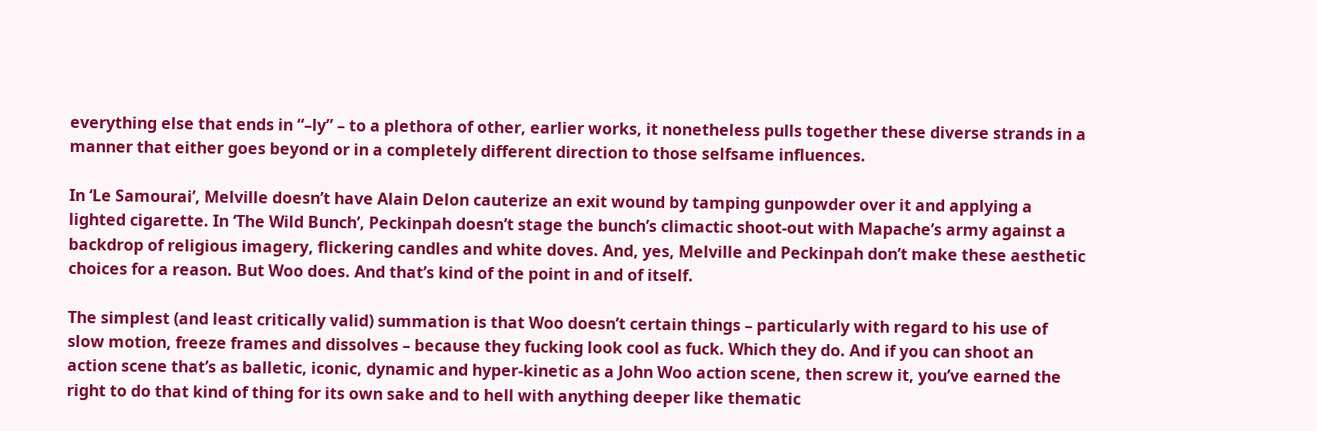everything else that ends in “–ly” – to a plethora of other, earlier works, it nonetheless pulls together these diverse strands in a manner that either goes beyond or in a completely different direction to those selfsame influences.

In ‘Le Samourai’, Melville doesn’t have Alain Delon cauterize an exit wound by tamping gunpowder over it and applying a lighted cigarette. In ‘The Wild Bunch’, Peckinpah doesn’t stage the bunch’s climactic shoot-out with Mapache’s army against a backdrop of religious imagery, flickering candles and white doves. And, yes, Melville and Peckinpah don’t make these aesthetic choices for a reason. But Woo does. And that’s kind of the point in and of itself.

The simplest (and least critically valid) summation is that Woo doesn’t certain things – particularly with regard to his use of slow motion, freeze frames and dissolves – because they fucking look cool as fuck. Which they do. And if you can shoot an action scene that’s as balletic, iconic, dynamic and hyper-kinetic as a John Woo action scene, then screw it, you’ve earned the right to do that kind of thing for its own sake and to hell with anything deeper like thematic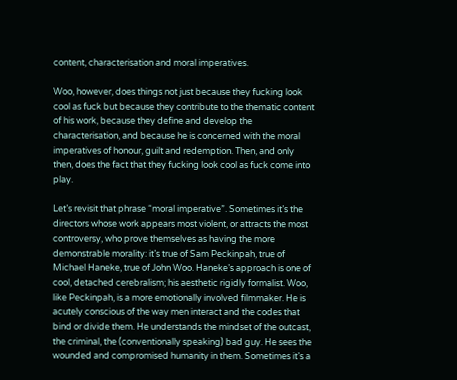content, characterisation and moral imperatives.

Woo, however, does things not just because they fucking look cool as fuck but because they contribute to the thematic content of his work, because they define and develop the characterisation, and because he is concerned with the moral imperatives of honour, guilt and redemption. Then, and only then, does the fact that they fucking look cool as fuck come into play.

Let’s revisit that phrase “moral imperative”. Sometimes it’s the directors whose work appears most violent, or attracts the most controversy, who prove themselves as having the more demonstrable morality: it’s true of Sam Peckinpah, true of Michael Haneke, true of John Woo. Haneke’s approach is one of cool, detached cerebralism; his aesthetic rigidly formalist. Woo, like Peckinpah, is a more emotionally involved filmmaker. He is acutely conscious of the way men interact and the codes that bind or divide them. He understands the mindset of the outcast, the criminal, the (conventionally speaking) bad guy. He sees the wounded and compromised humanity in them. Sometimes it’s a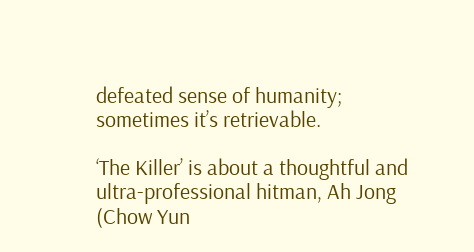defeated sense of humanity; sometimes it’s retrievable.

‘The Killer’ is about a thoughtful and ultra-professional hitman, Ah Jong (Chow Yun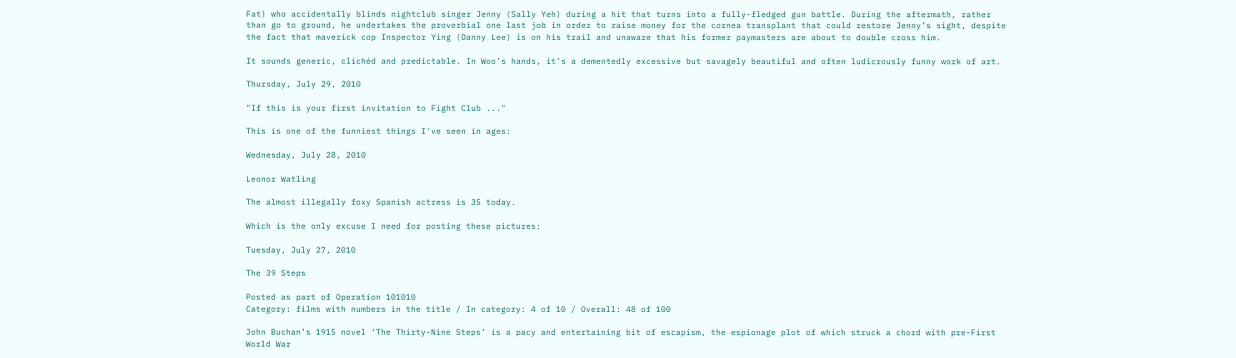Fat) who accidentally blinds nightclub singer Jenny (Sally Yeh) during a hit that turns into a fully-fledged gun battle. During the aftermath, rather than go to ground, he undertakes the proverbial one last job in order to raise money for the cornea transplant that could restore Jenny’s sight, despite the fact that maverick cop Inspector Ying (Danny Lee) is on his trail and unaware that his former paymasters are about to double cross him.

It sounds generic, clichéd and predictable. In Woo’s hands, it’s a dementedly excessive but savagely beautiful and often ludicrously funny work of art.

Thursday, July 29, 2010

"If this is your first invitation to Fight Club ..."

This is one of the funniest things I've seen in ages:

Wednesday, July 28, 2010

Leonor Watling

The almost illegally foxy Spanish actress is 35 today.

Which is the only excuse I need for posting these pictures:

Tuesday, July 27, 2010

The 39 Steps

Posted as part of Operation 101010
Category: films with numbers in the title / In category: 4 of 10 / Overall: 48 of 100

John Buchan’s 1915 novel ‘The Thirty-Nine Steps’ is a pacy and entertaining bit of escapism, the espionage plot of which struck a chord with pre-First World War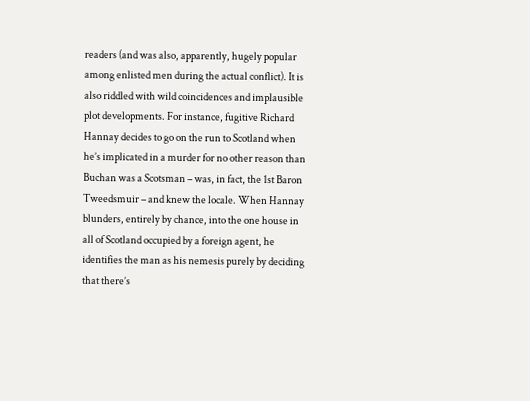readers (and was also, apparently, hugely popular among enlisted men during the actual conflict). It is also riddled with wild coincidences and implausible plot developments. For instance, fugitive Richard Hannay decides to go on the run to Scotland when he’s implicated in a murder for no other reason than Buchan was a Scotsman – was, in fact, the 1st Baron Tweedsmuir – and knew the locale. When Hannay blunders, entirely by chance, into the one house in all of Scotland occupied by a foreign agent, he identifies the man as his nemesis purely by deciding that there’s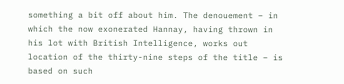something a bit off about him. The denouement – in which the now exonerated Hannay, having thrown in his lot with British Intelligence, works out location of the thirty-nine steps of the title – is based on such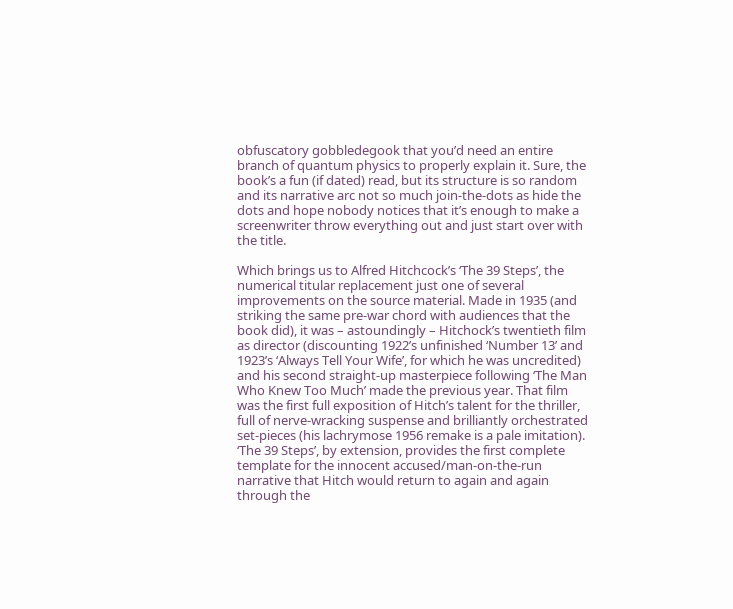obfuscatory gobbledegook that you’d need an entire branch of quantum physics to properly explain it. Sure, the book’s a fun (if dated) read, but its structure is so random and its narrative arc not so much join-the-dots as hide the dots and hope nobody notices that it’s enough to make a screenwriter throw everything out and just start over with the title.

Which brings us to Alfred Hitchcock’s ‘The 39 Steps’, the numerical titular replacement just one of several improvements on the source material. Made in 1935 (and striking the same pre-war chord with audiences that the book did), it was – astoundingly – Hitchock’s twentieth film as director (discounting 1922’s unfinished ‘Number 13’ and 1923’s ‘Always Tell Your Wife’, for which he was uncredited) and his second straight-up masterpiece following ‘The Man Who Knew Too Much’ made the previous year. That film was the first full exposition of Hitch’s talent for the thriller, full of nerve-wracking suspense and brilliantly orchestrated set-pieces (his lachrymose 1956 remake is a pale imitation). ‘The 39 Steps’, by extension, provides the first complete template for the innocent accused/man-on-the-run narrative that Hitch would return to again and again through the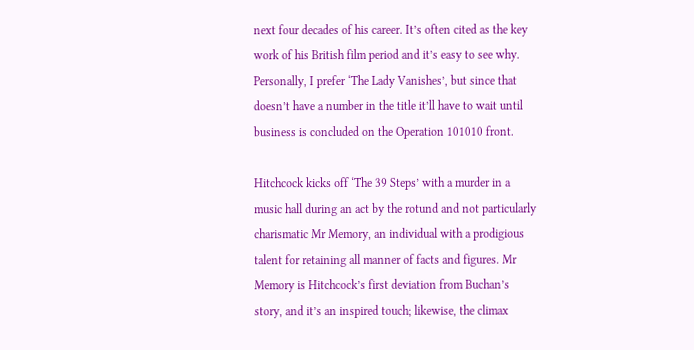next four decades of his career. It’s often cited as the key work of his British film period and it’s easy to see why. Personally, I prefer ‘The Lady Vanishes’, but since that doesn’t have a number in the title it’ll have to wait until business is concluded on the Operation 101010 front.

Hitchcock kicks off ‘The 39 Steps’ with a murder in a music hall during an act by the rotund and not particularly charismatic Mr Memory, an individual with a prodigious talent for retaining all manner of facts and figures. Mr Memory is Hitchcock’s first deviation from Buchan’s story, and it’s an inspired touch; likewise, the climax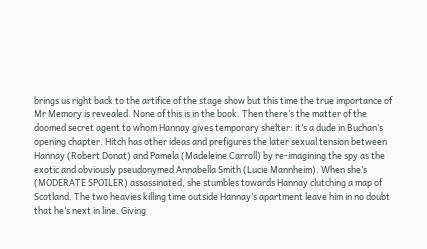brings us right back to the artifice of the stage show but this time the true importance of Mr Memory is revealed. None of this is in the book. Then there’s the matter of the doomed secret agent to whom Hannay gives temporary shelter: it’s a dude in Buchan’s opening chapter. Hitch has other ideas and prefigures the later sexual tension between Hannay (Robert Donat) and Pamela (Madeleine Carroll) by re-imagining the spy as the exotic and obviously pseudonymed Annabella Smith (Lucie Mannheim). When she’s (MODERATE SPOILER) assassinated, she stumbles towards Hannay clutching a map of Scotland. The two heavies killing time outside Hannay’s apartment leave him in no doubt that he’s next in line. Giving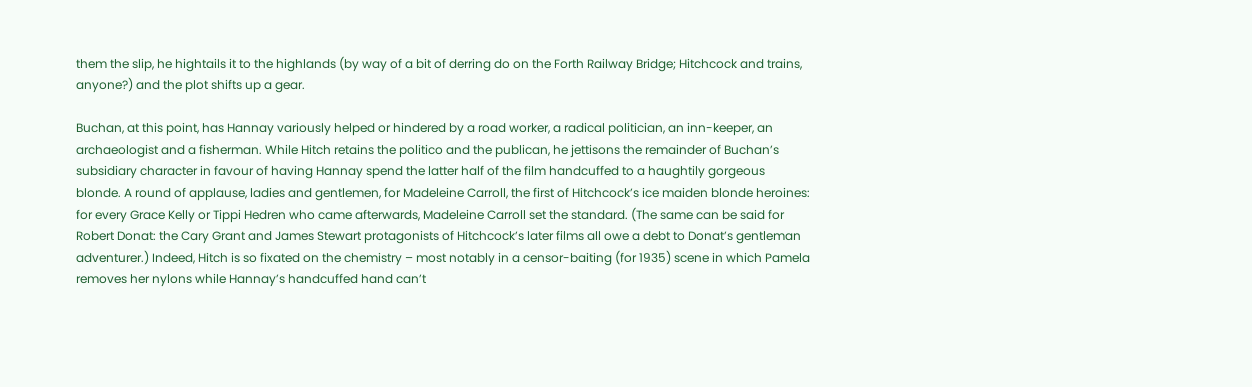them the slip, he hightails it to the highlands (by way of a bit of derring do on the Forth Railway Bridge; Hitchcock and trains, anyone?) and the plot shifts up a gear.

Buchan, at this point, has Hannay variously helped or hindered by a road worker, a radical politician, an inn-keeper, an archaeologist and a fisherman. While Hitch retains the politico and the publican, he jettisons the remainder of Buchan’s subsidiary character in favour of having Hannay spend the latter half of the film handcuffed to a haughtily gorgeous blonde. A round of applause, ladies and gentlemen, for Madeleine Carroll, the first of Hitchcock’s ice maiden blonde heroines: for every Grace Kelly or Tippi Hedren who came afterwards, Madeleine Carroll set the standard. (The same can be said for Robert Donat: the Cary Grant and James Stewart protagonists of Hitchcock’s later films all owe a debt to Donat’s gentleman adventurer.) Indeed, Hitch is so fixated on the chemistry – most notably in a censor-baiting (for 1935) scene in which Pamela removes her nylons while Hannay’s handcuffed hand can’t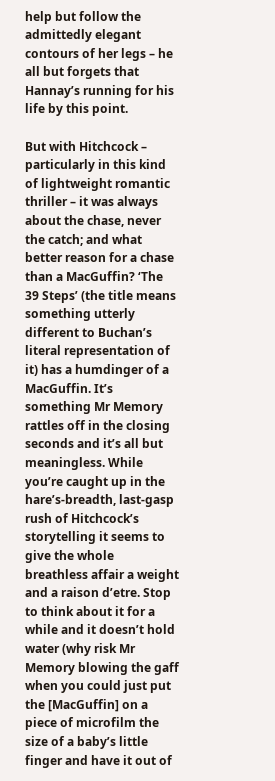help but follow the admittedly elegant contours of her legs – he all but forgets that Hannay’s running for his life by this point.

But with Hitchcock – particularly in this kind of lightweight romantic thriller – it was always about the chase, never the catch; and what better reason for a chase than a MacGuffin? ‘The 39 Steps’ (the title means something utterly different to Buchan’s literal representation of it) has a humdinger of a MacGuffin. It’s something Mr Memory rattles off in the closing seconds and it’s all but meaningless. While you’re caught up in the hare’s-breadth, last-gasp rush of Hitchcock’s storytelling it seems to give the whole breathless affair a weight and a raison d’etre. Stop to think about it for a while and it doesn’t hold water (why risk Mr Memory blowing the gaff when you could just put the [MacGuffin] on a piece of microfilm the size of a baby’s little finger and have it out of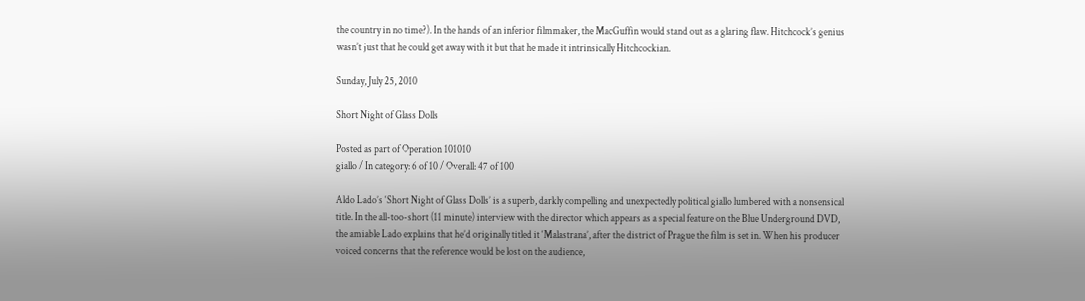the country in no time?). In the hands of an inferior filmmaker, the MacGuffin would stand out as a glaring flaw. Hitchcock’s genius wasn’t just that he could get away with it but that he made it intrinsically Hitchcockian.

Sunday, July 25, 2010

Short Night of Glass Dolls

Posted as part of Operation 101010
giallo / In category: 6 of 10 / Overall: 47 of 100

Aldo Lado’s ‘Short Night of Glass Dolls’ is a superb, darkly compelling and unexpectedly political giallo lumbered with a nonsensical title. In the all-too-short (11 minute) interview with the director which appears as a special feature on the Blue Underground DVD, the amiable Lado explains that he’d originally titled it ‘Malastrana’, after the district of Prague the film is set in. When his producer voiced concerns that the reference would be lost on the audience,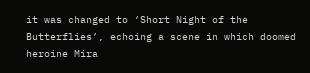it was changed to ‘Short Night of the Butterflies’, echoing a scene in which doomed heroine Mira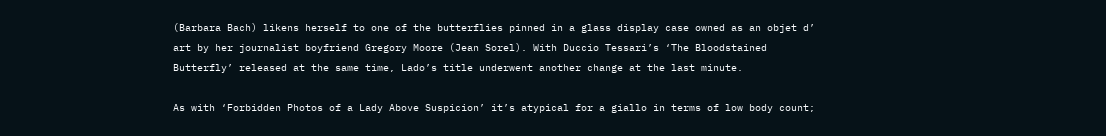(Barbara Bach) likens herself to one of the butterflies pinned in a glass display case owned as an objet d’ art by her journalist boyfriend Gregory Moore (Jean Sorel). With Duccio Tessari’s ‘The Bloodstained Butterfly’ released at the same time, Lado’s title underwent another change at the last minute.

As with ‘Forbidden Photos of a Lady Above Suspicion’ it’s atypical for a giallo in terms of low body count;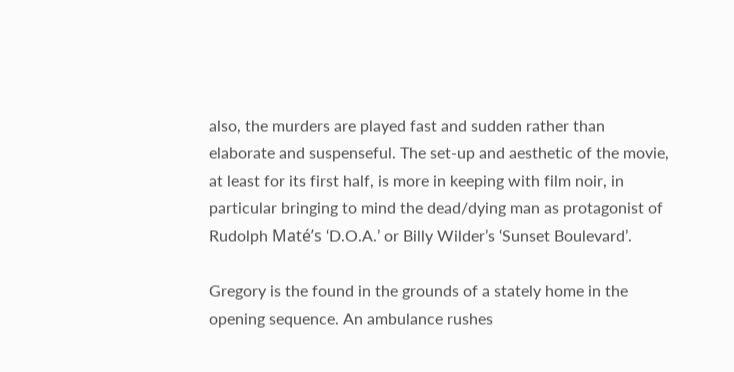also, the murders are played fast and sudden rather than elaborate and suspenseful. The set-up and aesthetic of the movie, at least for its first half, is more in keeping with film noir, in particular bringing to mind the dead/dying man as protagonist of Rudolph Maté’s ‘D.O.A.’ or Billy Wilder’s ‘Sunset Boulevard’.

Gregory is the found in the grounds of a stately home in the opening sequence. An ambulance rushes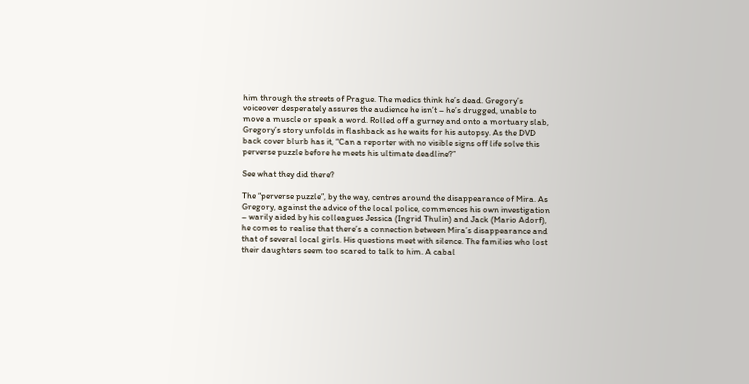him through the streets of Prague. The medics think he’s dead. Gregory’s voiceover desperately assures the audience he isn’t – he’s drugged, unable to move a muscle or speak a word. Rolled off a gurney and onto a mortuary slab, Gregory’s story unfolds in flashback as he waits for his autopsy. As the DVD back cover blurb has it, “Can a reporter with no visible signs off life solve this perverse puzzle before he meets his ultimate deadline?”

See what they did there?

The “perverse puzzle”, by the way, centres around the disappearance of Mira. As Gregory, against the advice of the local police, commences his own investigation – warily aided by his colleagues Jessica (Ingrid Thulin) and Jack (Mario Adorf), he comes to realise that there’s a connection between Mira’s disappearance and that of several local girls. His questions meet with silence. The families who lost their daughters seem too scared to talk to him. A cabal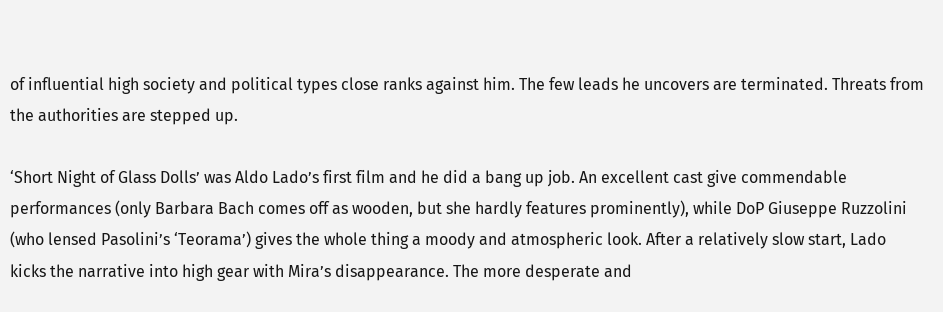of influential high society and political types close ranks against him. The few leads he uncovers are terminated. Threats from the authorities are stepped up.

‘Short Night of Glass Dolls’ was Aldo Lado’s first film and he did a bang up job. An excellent cast give commendable performances (only Barbara Bach comes off as wooden, but she hardly features prominently), while DoP Giuseppe Ruzzolini (who lensed Pasolini’s ‘Teorama’) gives the whole thing a moody and atmospheric look. After a relatively slow start, Lado kicks the narrative into high gear with Mira’s disappearance. The more desperate and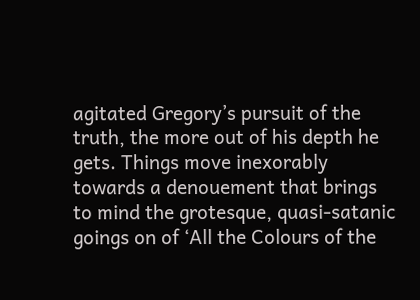agitated Gregory’s pursuit of the truth, the more out of his depth he gets. Things move inexorably towards a denouement that brings to mind the grotesque, quasi-satanic goings on of ‘All the Colours of the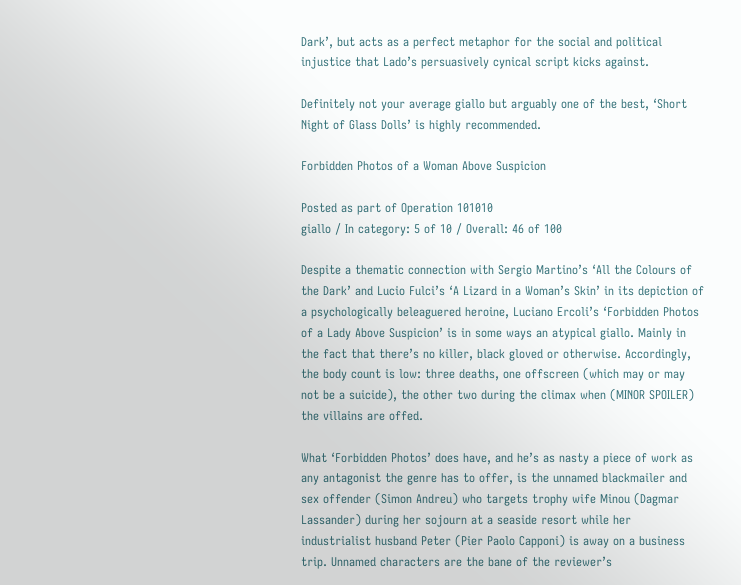Dark’, but acts as a perfect metaphor for the social and political injustice that Lado’s persuasively cynical script kicks against.

Definitely not your average giallo but arguably one of the best, ‘Short Night of Glass Dolls’ is highly recommended.

Forbidden Photos of a Woman Above Suspicion

Posted as part of Operation 101010
giallo / In category: 5 of 10 / Overall: 46 of 100

Despite a thematic connection with Sergio Martino’s ‘All the Colours of the Dark’ and Lucio Fulci’s ‘A Lizard in a Woman’s Skin’ in its depiction of a psychologically beleaguered heroine, Luciano Ercoli’s ‘Forbidden Photos of a Lady Above Suspicion’ is in some ways an atypical giallo. Mainly in the fact that there’s no killer, black gloved or otherwise. Accordingly, the body count is low: three deaths, one offscreen (which may or may not be a suicide), the other two during the climax when (MINOR SPOILER) the villains are offed.

What ‘Forbidden Photos’ does have, and he’s as nasty a piece of work as any antagonist the genre has to offer, is the unnamed blackmailer and sex offender (Simon Andreu) who targets trophy wife Minou (Dagmar Lassander) during her sojourn at a seaside resort while her industrialist husband Peter (Pier Paolo Capponi) is away on a business trip. Unnamed characters are the bane of the reviewer’s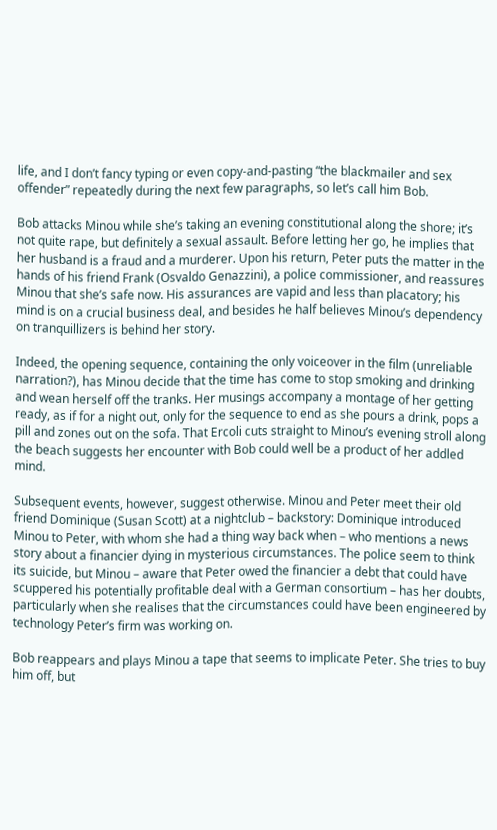life, and I don’t fancy typing or even copy-and-pasting “the blackmailer and sex offender” repeatedly during the next few paragraphs, so let’s call him Bob.

Bob attacks Minou while she’s taking an evening constitutional along the shore; it’s not quite rape, but definitely a sexual assault. Before letting her go, he implies that her husband is a fraud and a murderer. Upon his return, Peter puts the matter in the hands of his friend Frank (Osvaldo Genazzini), a police commissioner, and reassures Minou that she’s safe now. His assurances are vapid and less than placatory; his mind is on a crucial business deal, and besides he half believes Minou’s dependency on tranquillizers is behind her story.

Indeed, the opening sequence, containing the only voiceover in the film (unreliable narration?), has Minou decide that the time has come to stop smoking and drinking and wean herself off the tranks. Her musings accompany a montage of her getting ready, as if for a night out, only for the sequence to end as she pours a drink, pops a pill and zones out on the sofa. That Ercoli cuts straight to Minou’s evening stroll along the beach suggests her encounter with Bob could well be a product of her addled mind.

Subsequent events, however, suggest otherwise. Minou and Peter meet their old friend Dominique (Susan Scott) at a nightclub – backstory: Dominique introduced Minou to Peter, with whom she had a thing way back when – who mentions a news story about a financier dying in mysterious circumstances. The police seem to think its suicide, but Minou – aware that Peter owed the financier a debt that could have scuppered his potentially profitable deal with a German consortium – has her doubts, particularly when she realises that the circumstances could have been engineered by technology Peter’s firm was working on.

Bob reappears and plays Minou a tape that seems to implicate Peter. She tries to buy him off, but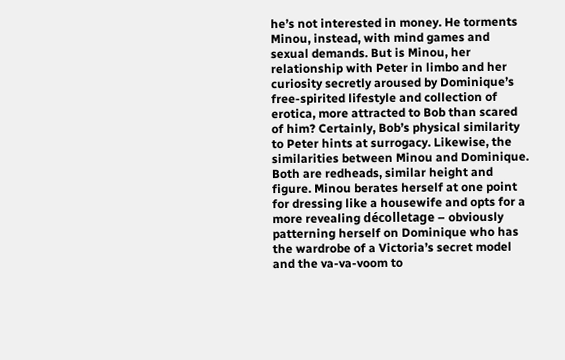he’s not interested in money. He torments Minou, instead, with mind games and sexual demands. But is Minou, her relationship with Peter in limbo and her curiosity secretly aroused by Dominique’s free-spirited lifestyle and collection of erotica, more attracted to Bob than scared of him? Certainly, Bob’s physical similarity to Peter hints at surrogacy. Likewise, the similarities between Minou and Dominique. Both are redheads, similar height and figure. Minou berates herself at one point for dressing like a housewife and opts for a more revealing décolletage – obviously patterning herself on Dominique who has the wardrobe of a Victoria’s secret model and the va-va-voom to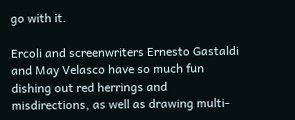go with it.

Ercoli and screenwriters Ernesto Gastaldi and May Velasco have so much fun dishing out red herrings and misdirections, as well as drawing multi-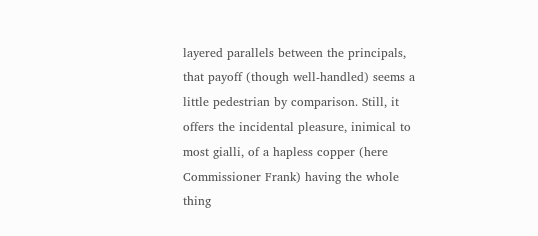layered parallels between the principals, that payoff (though well-handled) seems a little pedestrian by comparison. Still, it offers the incidental pleasure, inimical to most gialli, of a hapless copper (here Commissioner Frank) having the whole thing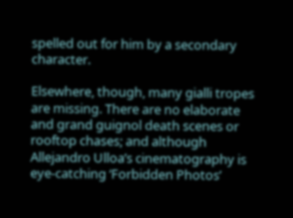spelled out for him by a secondary character.

Elsewhere, though, many gialli tropes are missing. There are no elaborate and grand guignol death scenes or rooftop chases; and although Allejandro Ulloa’s cinematography is eye-catching ‘Forbidden Photos’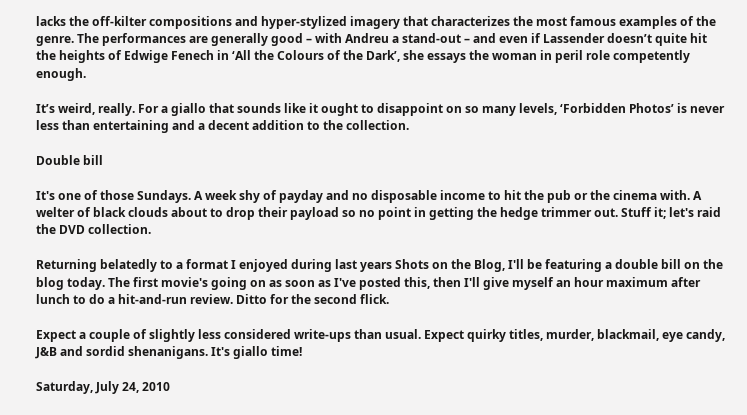lacks the off-kilter compositions and hyper-stylized imagery that characterizes the most famous examples of the genre. The performances are generally good – with Andreu a stand-out – and even if Lassender doesn’t quite hit the heights of Edwige Fenech in ‘All the Colours of the Dark’, she essays the woman in peril role competently enough.

It’s weird, really. For a giallo that sounds like it ought to disappoint on so many levels, ‘Forbidden Photos’ is never less than entertaining and a decent addition to the collection.

Double bill

It's one of those Sundays. A week shy of payday and no disposable income to hit the pub or the cinema with. A welter of black clouds about to drop their payload so no point in getting the hedge trimmer out. Stuff it; let's raid the DVD collection.

Returning belatedly to a format I enjoyed during last years Shots on the Blog, I'll be featuring a double bill on the blog today. The first movie's going on as soon as I've posted this, then I'll give myself an hour maximum after lunch to do a hit-and-run review. Ditto for the second flick.

Expect a couple of slightly less considered write-ups than usual. Expect quirky titles, murder, blackmail, eye candy, J&B and sordid shenanigans. It's giallo time!

Saturday, July 24, 2010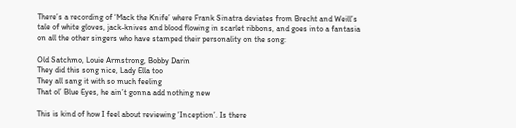There’s a recording of ‘Mack the Knife’ where Frank Sinatra deviates from Brecht and Weill’s tale of white gloves, jack-knives and blood flowing in scarlet ribbons, and goes into a fantasia on all the other singers who have stamped their personality on the song:

Old Satchmo, Louie Armstrong, Bobby Darin
They did this song nice, Lady Ella too
They all sang it with so much feeling
That ol’ Blue Eyes, he ain’t gonna add nothing new

This is kind of how I feel about reviewing ‘Inception’. Is there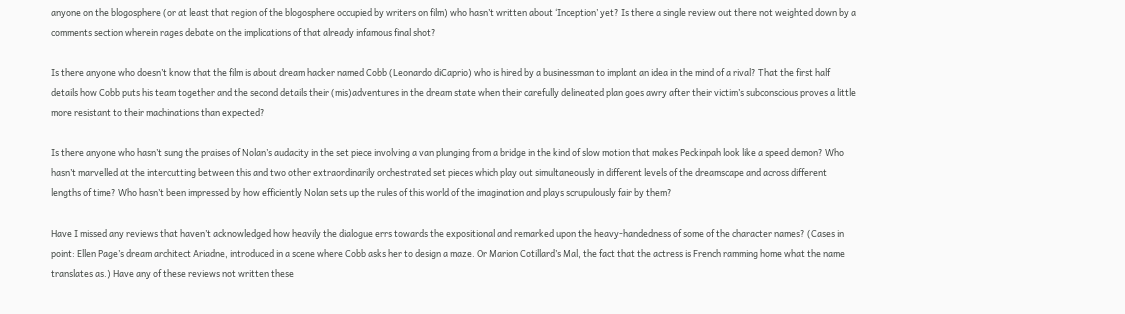anyone on the blogosphere (or at least that region of the blogosphere occupied by writers on film) who hasn’t written about ‘Inception’ yet? Is there a single review out there not weighted down by a comments section wherein rages debate on the implications of that already infamous final shot?

Is there anyone who doesn’t know that the film is about dream hacker named Cobb (Leonardo diCaprio) who is hired by a businessman to implant an idea in the mind of a rival? That the first half details how Cobb puts his team together and the second details their (mis)adventures in the dream state when their carefully delineated plan goes awry after their victim’s subconscious proves a little more resistant to their machinations than expected?

Is there anyone who hasn’t sung the praises of Nolan’s audacity in the set piece involving a van plunging from a bridge in the kind of slow motion that makes Peckinpah look like a speed demon? Who hasn’t marvelled at the intercutting between this and two other extraordinarily orchestrated set pieces which play out simultaneously in different levels of the dreamscape and across different lengths of time? Who hasn’t been impressed by how efficiently Nolan sets up the rules of this world of the imagination and plays scrupulously fair by them?

Have I missed any reviews that haven’t acknowledged how heavily the dialogue errs towards the expositional and remarked upon the heavy-handedness of some of the character names? (Cases in point: Ellen Page’s dream architect Ariadne, introduced in a scene where Cobb asks her to design a maze. Or Marion Cotillard’s Mal, the fact that the actress is French ramming home what the name translates as.) Have any of these reviews not written these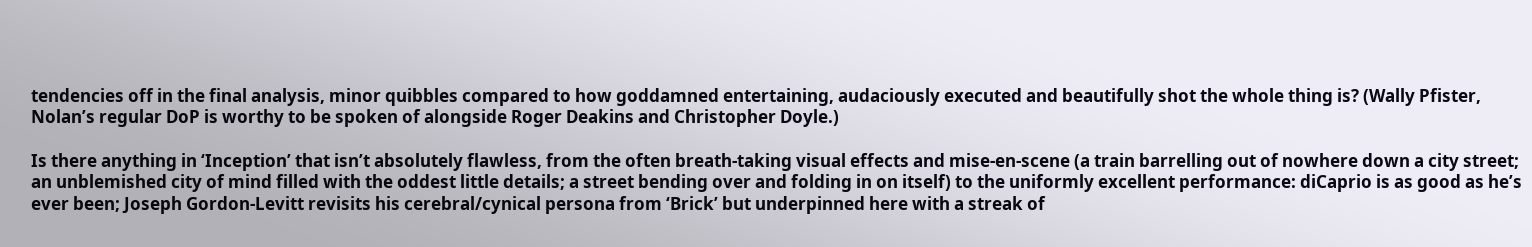tendencies off in the final analysis, minor quibbles compared to how goddamned entertaining, audaciously executed and beautifully shot the whole thing is? (Wally Pfister, Nolan’s regular DoP is worthy to be spoken of alongside Roger Deakins and Christopher Doyle.)

Is there anything in ‘Inception’ that isn’t absolutely flawless, from the often breath-taking visual effects and mise-en-scene (a train barrelling out of nowhere down a city street; an unblemished city of mind filled with the oddest little details; a street bending over and folding in on itself) to the uniformly excellent performance: diCaprio is as good as he’s ever been; Joseph Gordon-Levitt revisits his cerebral/cynical persona from ‘Brick’ but underpinned here with a streak of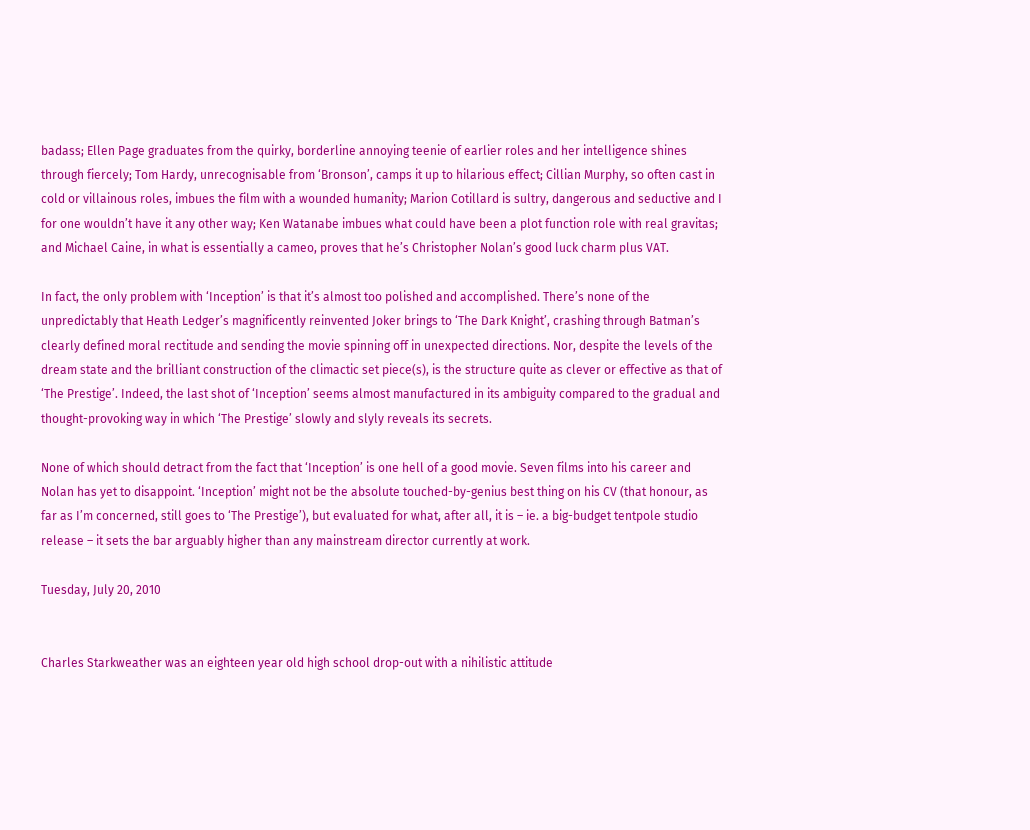badass; Ellen Page graduates from the quirky, borderline annoying teenie of earlier roles and her intelligence shines through fiercely; Tom Hardy, unrecognisable from ‘Bronson’, camps it up to hilarious effect; Cillian Murphy, so often cast in cold or villainous roles, imbues the film with a wounded humanity; Marion Cotillard is sultry, dangerous and seductive and I for one wouldn’t have it any other way; Ken Watanabe imbues what could have been a plot function role with real gravitas; and Michael Caine, in what is essentially a cameo, proves that he’s Christopher Nolan’s good luck charm plus VAT.

In fact, the only problem with ‘Inception’ is that it’s almost too polished and accomplished. There’s none of the unpredictably that Heath Ledger’s magnificently reinvented Joker brings to ‘The Dark Knight’, crashing through Batman’s clearly defined moral rectitude and sending the movie spinning off in unexpected directions. Nor, despite the levels of the dream state and the brilliant construction of the climactic set piece(s), is the structure quite as clever or effective as that of ‘The Prestige’. Indeed, the last shot of ‘Inception’ seems almost manufactured in its ambiguity compared to the gradual and thought-provoking way in which ‘The Prestige’ slowly and slyly reveals its secrets.

None of which should detract from the fact that ‘Inception’ is one hell of a good movie. Seven films into his career and Nolan has yet to disappoint. ‘Inception’ might not be the absolute touched-by-genius best thing on his CV (that honour, as far as I’m concerned, still goes to ‘The Prestige’), but evaluated for what, after all, it is – ie. a big-budget tentpole studio release – it sets the bar arguably higher than any mainstream director currently at work.

Tuesday, July 20, 2010


Charles Starkweather was an eighteen year old high school drop-out with a nihilistic attitude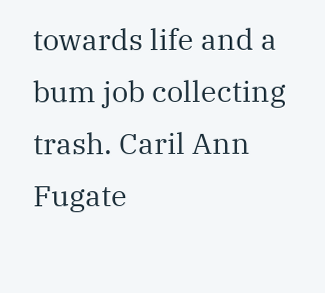towards life and a bum job collecting trash. Caril Ann Fugate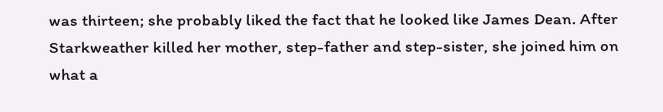was thirteen; she probably liked the fact that he looked like James Dean. After Starkweather killed her mother, step-father and step-sister, she joined him on what a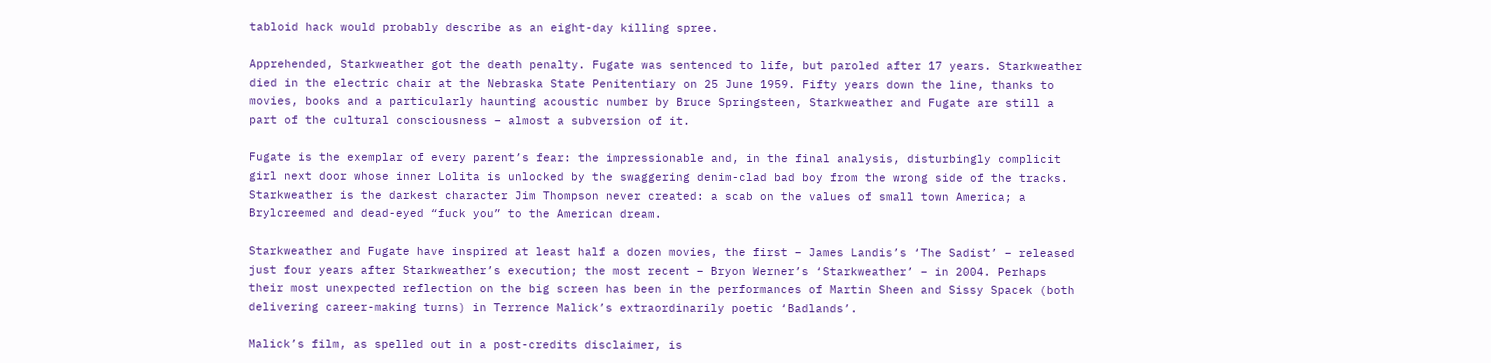tabloid hack would probably describe as an eight-day killing spree.

Apprehended, Starkweather got the death penalty. Fugate was sentenced to life, but paroled after 17 years. Starkweather died in the electric chair at the Nebraska State Penitentiary on 25 June 1959. Fifty years down the line, thanks to movies, books and a particularly haunting acoustic number by Bruce Springsteen, Starkweather and Fugate are still a part of the cultural consciousness – almost a subversion of it.

Fugate is the exemplar of every parent’s fear: the impressionable and, in the final analysis, disturbingly complicit girl next door whose inner Lolita is unlocked by the swaggering denim-clad bad boy from the wrong side of the tracks. Starkweather is the darkest character Jim Thompson never created: a scab on the values of small town America; a Brylcreemed and dead-eyed “fuck you” to the American dream.

Starkweather and Fugate have inspired at least half a dozen movies, the first – James Landis’s ‘The Sadist’ – released just four years after Starkweather’s execution; the most recent – Bryon Werner’s ‘Starkweather’ – in 2004. Perhaps their most unexpected reflection on the big screen has been in the performances of Martin Sheen and Sissy Spacek (both delivering career-making turns) in Terrence Malick’s extraordinarily poetic ‘Badlands’.

Malick’s film, as spelled out in a post-credits disclaimer, is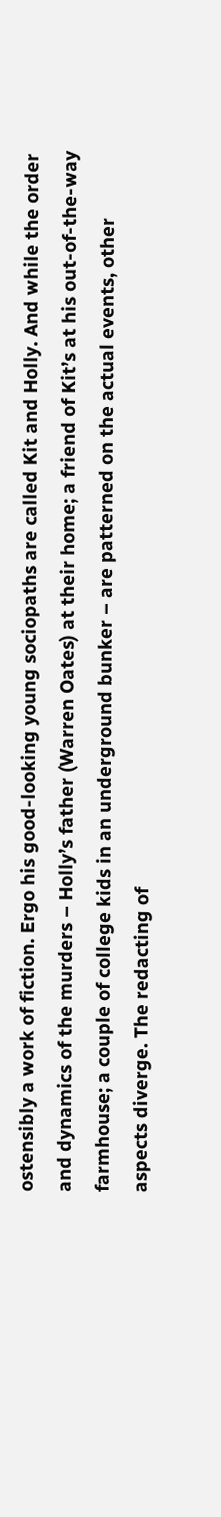ostensibly a work of fiction. Ergo his good-looking young sociopaths are called Kit and Holly. And while the order and dynamics of the murders – Holly’s father (Warren Oates) at their home; a friend of Kit’s at his out-of-the-way farmhouse; a couple of college kids in an underground bunker – are patterned on the actual events, other aspects diverge. The redacting of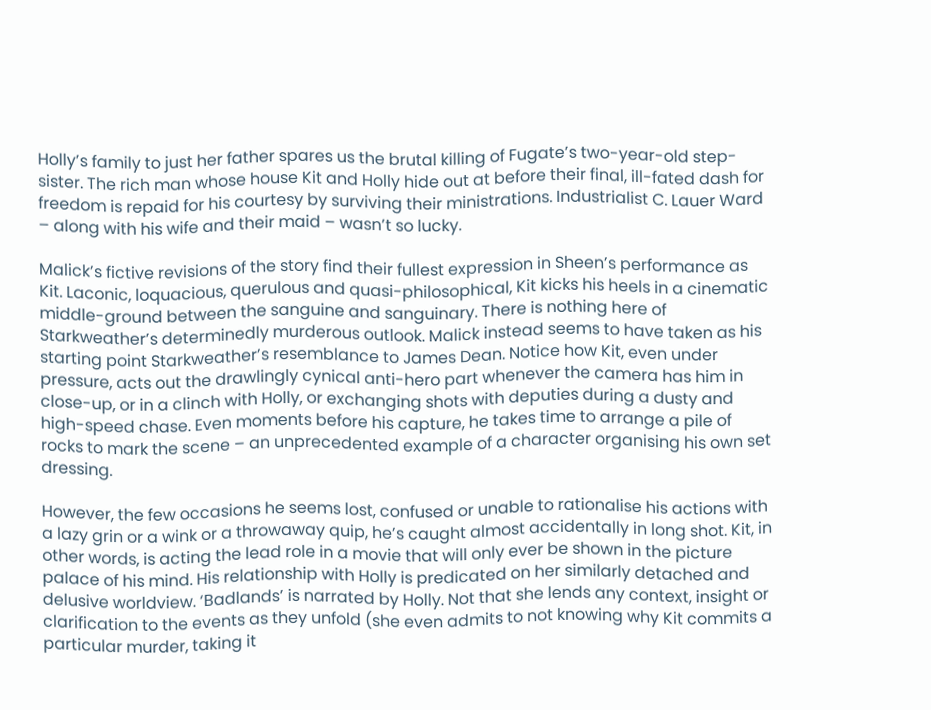Holly’s family to just her father spares us the brutal killing of Fugate’s two-year-old step-sister. The rich man whose house Kit and Holly hide out at before their final, ill-fated dash for freedom is repaid for his courtesy by surviving their ministrations. Industrialist C. Lauer Ward – along with his wife and their maid – wasn’t so lucky.

Malick’s fictive revisions of the story find their fullest expression in Sheen’s performance as Kit. Laconic, loquacious, querulous and quasi-philosophical, Kit kicks his heels in a cinematic middle-ground between the sanguine and sanguinary. There is nothing here of Starkweather’s determinedly murderous outlook. Malick instead seems to have taken as his starting point Starkweather’s resemblance to James Dean. Notice how Kit, even under pressure, acts out the drawlingly cynical anti-hero part whenever the camera has him in close-up, or in a clinch with Holly, or exchanging shots with deputies during a dusty and high-speed chase. Even moments before his capture, he takes time to arrange a pile of rocks to mark the scene – an unprecedented example of a character organising his own set dressing.

However, the few occasions he seems lost, confused or unable to rationalise his actions with a lazy grin or a wink or a throwaway quip, he’s caught almost accidentally in long shot. Kit, in other words, is acting the lead role in a movie that will only ever be shown in the picture palace of his mind. His relationship with Holly is predicated on her similarly detached and delusive worldview. ‘Badlands’ is narrated by Holly. Not that she lends any context, insight or clarification to the events as they unfold (she even admits to not knowing why Kit commits a particular murder, taking it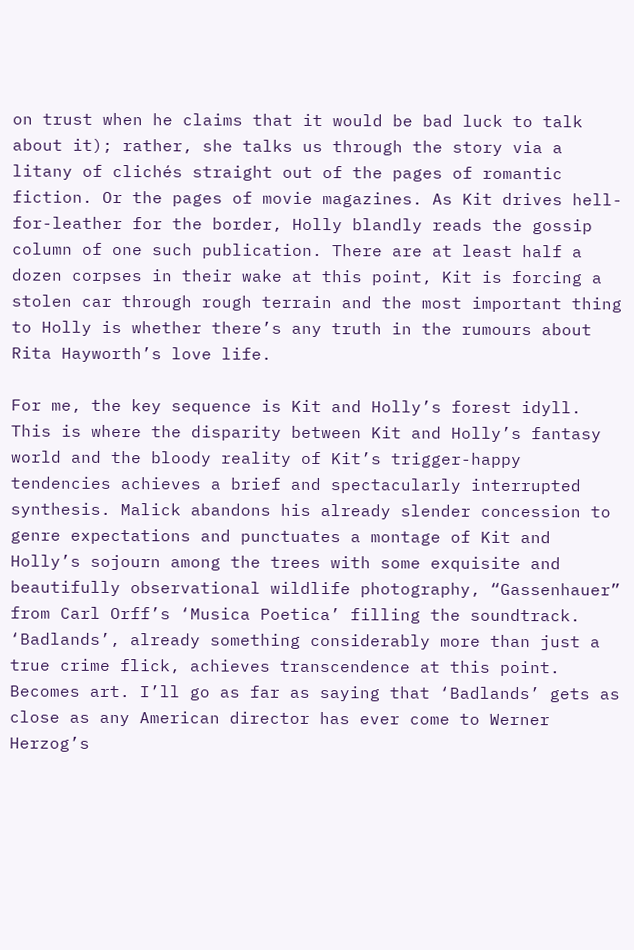on trust when he claims that it would be bad luck to talk about it); rather, she talks us through the story via a litany of clichés straight out of the pages of romantic fiction. Or the pages of movie magazines. As Kit drives hell-for-leather for the border, Holly blandly reads the gossip column of one such publication. There are at least half a dozen corpses in their wake at this point, Kit is forcing a stolen car through rough terrain and the most important thing to Holly is whether there’s any truth in the rumours about Rita Hayworth’s love life.

For me, the key sequence is Kit and Holly’s forest idyll. This is where the disparity between Kit and Holly’s fantasy world and the bloody reality of Kit’s trigger-happy tendencies achieves a brief and spectacularly interrupted synthesis. Malick abandons his already slender concession to genre expectations and punctuates a montage of Kit and Holly’s sojourn among the trees with some exquisite and beautifully observational wildlife photography, “Gassenhauer” from Carl Orff’s ‘Musica Poetica’ filling the soundtrack. ‘Badlands’, already something considerably more than just a true crime flick, achieves transcendence at this point. Becomes art. I’ll go as far as saying that ‘Badlands’ gets as close as any American director has ever come to Werner Herzog’s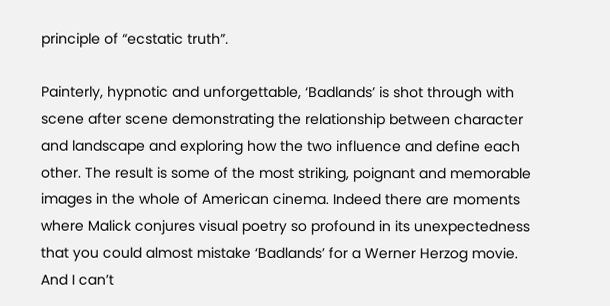principle of “ecstatic truth”.

Painterly, hypnotic and unforgettable, ‘Badlands’ is shot through with scene after scene demonstrating the relationship between character and landscape and exploring how the two influence and define each other. The result is some of the most striking, poignant and memorable images in the whole of American cinema. Indeed there are moments where Malick conjures visual poetry so profound in its unexpectedness that you could almost mistake ‘Badlands’ for a Werner Herzog movie. And I can’t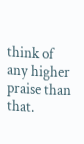think of any higher praise than that.